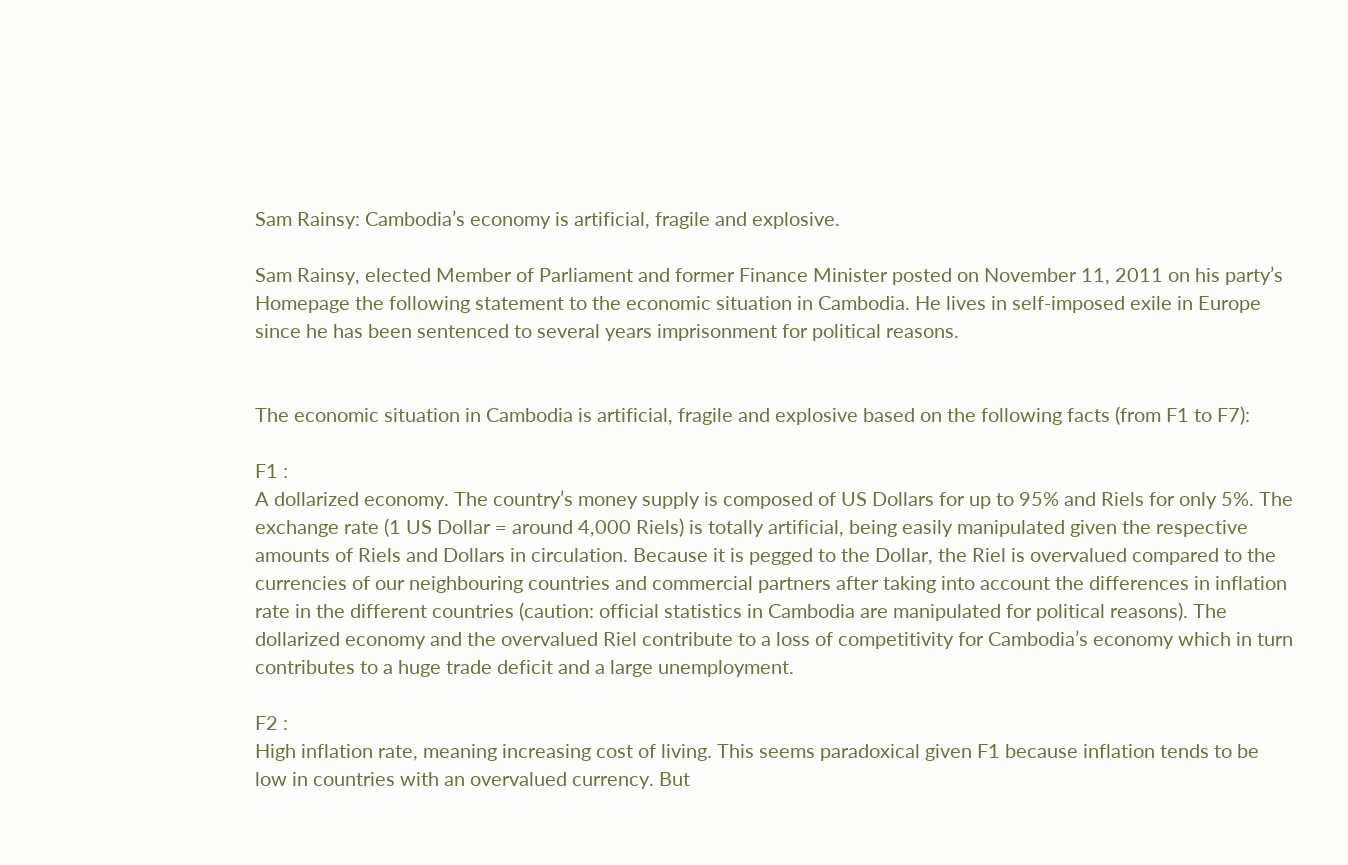Sam Rainsy: Cambodia’s economy is artificial, fragile and explosive.

Sam Rainsy, elected Member of Parliament and former Finance Minister posted on November 11, 2011 on his party’s Homepage the following statement to the economic situation in Cambodia. He lives in self-imposed exile in Europe since he has been sentenced to several years imprisonment for political reasons.


The economic situation in Cambodia is artificial, fragile and explosive based on the following facts (from F1 to F7):

F1 :
A dollarized economy. The country’s money supply is composed of US Dollars for up to 95% and Riels for only 5%. The exchange rate (1 US Dollar = around 4,000 Riels) is totally artificial, being easily manipulated given the respective amounts of Riels and Dollars in circulation. Because it is pegged to the Dollar, the Riel is overvalued compared to the currencies of our neighbouring countries and commercial partners after taking into account the differences in inflation rate in the different countries (caution: official statistics in Cambodia are manipulated for political reasons). The dollarized economy and the overvalued Riel contribute to a loss of competitivity for Cambodia’s economy which in turn contributes to a huge trade deficit and a large unemployment.

F2 :
High inflation rate, meaning increasing cost of living. This seems paradoxical given F1 because inflation tends to be low in countries with an overvalued currency. But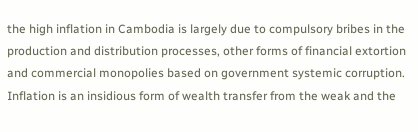the high inflation in Cambodia is largely due to compulsory bribes in the production and distribution processes, other forms of financial extortion and commercial monopolies based on government systemic corruption. Inflation is an insidious form of wealth transfer from the weak and the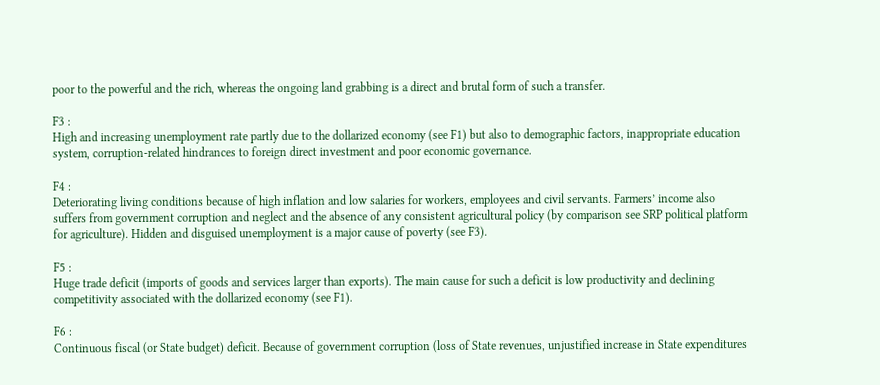poor to the powerful and the rich, whereas the ongoing land grabbing is a direct and brutal form of such a transfer.

F3 :
High and increasing unemployment rate partly due to the dollarized economy (see F1) but also to demographic factors, inappropriate education system, corruption-related hindrances to foreign direct investment and poor economic governance.

F4 :
Deteriorating living conditions because of high inflation and low salaries for workers, employees and civil servants. Farmers’ income also suffers from government corruption and neglect and the absence of any consistent agricultural policy (by comparison see SRP political platform for agriculture). Hidden and disguised unemployment is a major cause of poverty (see F3).

F5 :
Huge trade deficit (imports of goods and services larger than exports). The main cause for such a deficit is low productivity and declining competitivity associated with the dollarized economy (see F1).

F6 :
Continuous fiscal (or State budget) deficit. Because of government corruption (loss of State revenues, unjustified increase in State expenditures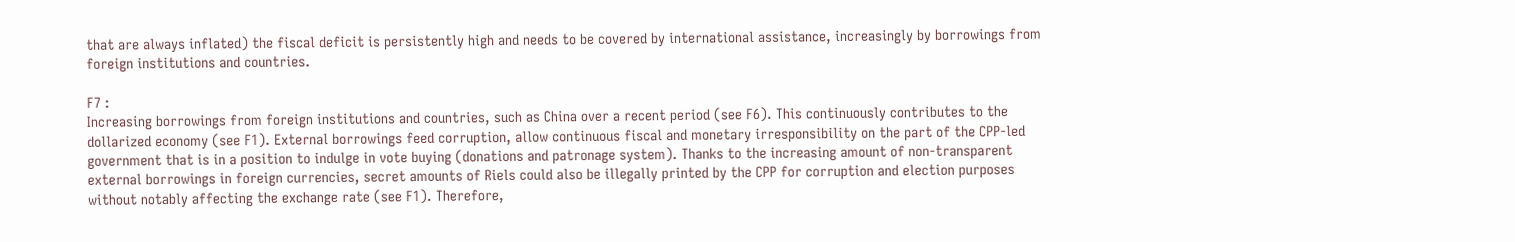that are always inflated) the fiscal deficit is persistently high and needs to be covered by international assistance, increasingly by borrowings from foreign institutions and countries.

F7 :
Increasing borrowings from foreign institutions and countries, such as China over a recent period (see F6). This continuously contributes to the dollarized economy (see F1). External borrowings feed corruption, allow continuous fiscal and monetary irresponsibility on the part of the CPP-led government that is in a position to indulge in vote buying (donations and patronage system). Thanks to the increasing amount of non-transparent external borrowings in foreign currencies, secret amounts of Riels could also be illegally printed by the CPP for corruption and election purposes without notably affecting the exchange rate (see F1). Therefore,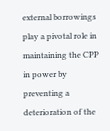external borrowings play a pivotal role in maintaining the CPP in power by preventing a deterioration of the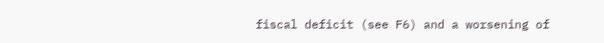fiscal deficit (see F6) and a worsening of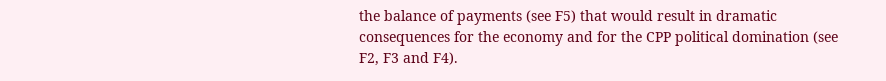the balance of payments (see F5) that would result in dramatic consequences for the economy and for the CPP political domination (see F2, F3 and F4).